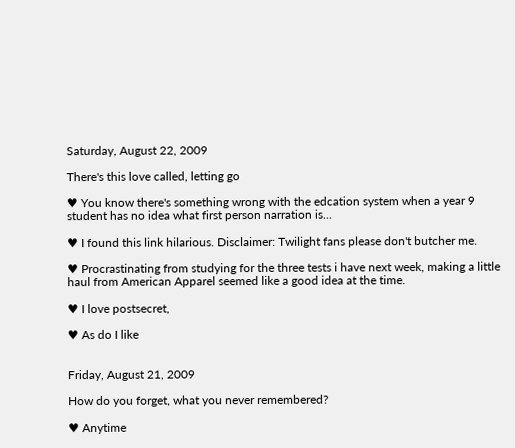Saturday, August 22, 2009

There's this love called, letting go

♥ You know there's something wrong with the edcation system when a year 9 student has no idea what first person narration is...

♥ I found this link hilarious. Disclaimer: Twilight fans please don't butcher me.

♥ Procrastinating from studying for the three tests i have next week, making a little haul from American Apparel seemed like a good idea at the time.

♥ I love postsecret,

♥ As do I like


Friday, August 21, 2009

How do you forget, what you never remembered?

♥ Anytime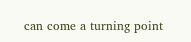can come a turning point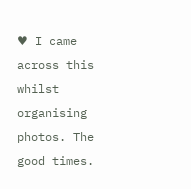♥ I came across this whilst organising photos. The good times.